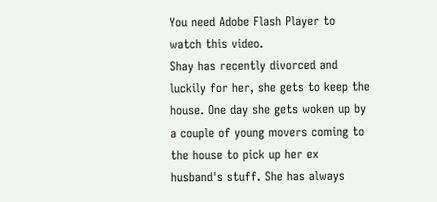You need Adobe Flash Player to watch this video.
Shay has recently divorced and luckily for her, she gets to keep the house. One day she gets woken up by a couple of young movers coming to the house to pick up her ex husband's stuff. She has always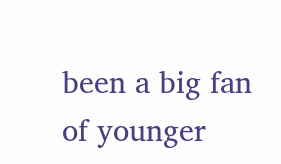been a big fan of younger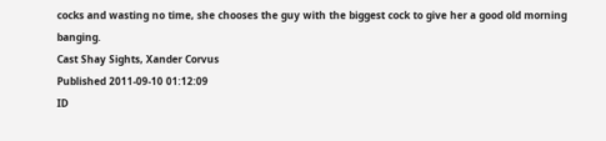cocks and wasting no time, she chooses the guy with the biggest cock to give her a good old morning banging.
Cast Shay Sights, Xander Corvus
Published 2011-09-10 01:12:09
ID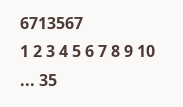6713567
1 2 3 4 5 6 7 8 9 10 ... 35